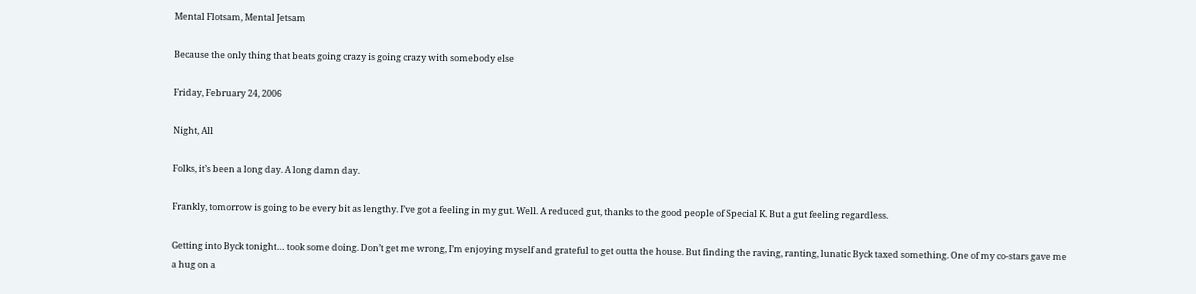Mental Flotsam, Mental Jetsam

Because the only thing that beats going crazy is going crazy with somebody else

Friday, February 24, 2006

Night, All

Folks, it’s been a long day. A long damn day.

Frankly, tomorrow is going to be every bit as lengthy. I’ve got a feeling in my gut. Well. A reduced gut, thanks to the good people of Special K. But a gut feeling regardless.

Getting into Byck tonight… took some doing. Don’t get me wrong, I’m enjoying myself and grateful to get outta the house. But finding the raving, ranting, lunatic Byck taxed something. One of my co-stars gave me a hug on a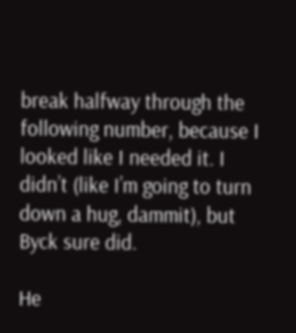break halfway through the following number, because I looked like I needed it. I didn’t (like I’m going to turn down a hug, dammit), but Byck sure did.

He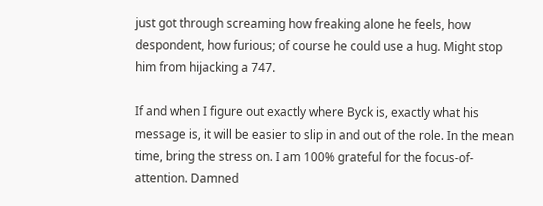just got through screaming how freaking alone he feels, how despondent, how furious; of course he could use a hug. Might stop him from hijacking a 747.

If and when I figure out exactly where Byck is, exactly what his message is, it will be easier to slip in and out of the role. In the mean time, bring the stress on. I am 100% grateful for the focus-of-attention. Damned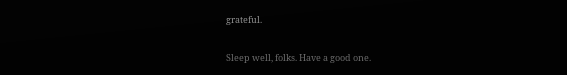grateful.

Sleep well, folks. Have a good one.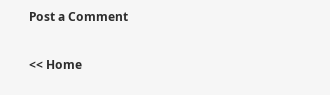Post a Comment

<< Home